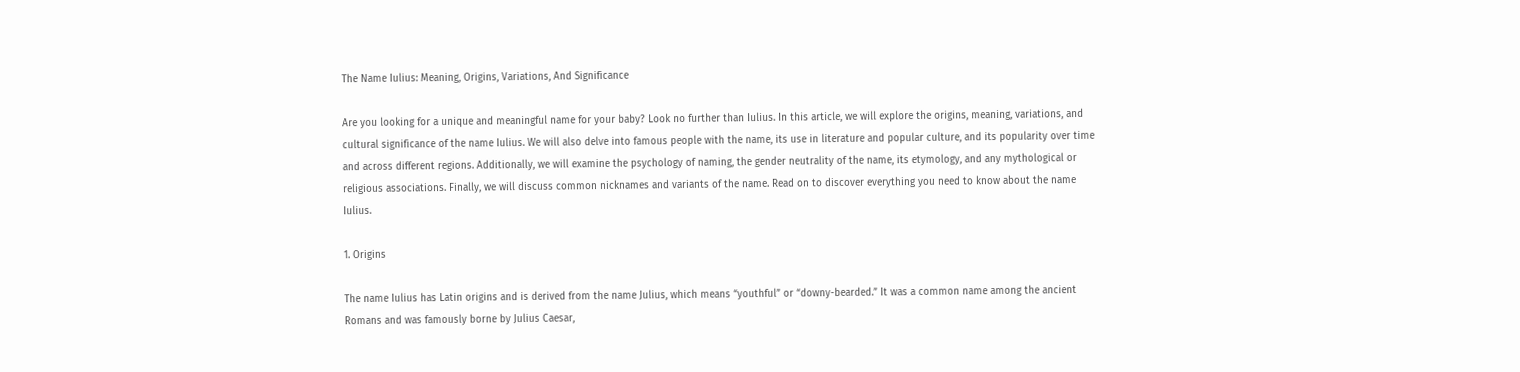The Name Iulius: Meaning, Origins, Variations, And Significance

Are you looking for a unique and meaningful name for your baby? Look no further than Iulius. In this article, we will explore the origins, meaning, variations, and cultural significance of the name Iulius. We will also delve into famous people with the name, its use in literature and popular culture, and its popularity over time and across different regions. Additionally, we will examine the psychology of naming, the gender neutrality of the name, its etymology, and any mythological or religious associations. Finally, we will discuss common nicknames and variants of the name. Read on to discover everything you need to know about the name Iulius.

1. Origins

The name Iulius has Latin origins and is derived from the name Julius, which means “youthful” or “downy-bearded.” It was a common name among the ancient Romans and was famously borne by Julius Caesar,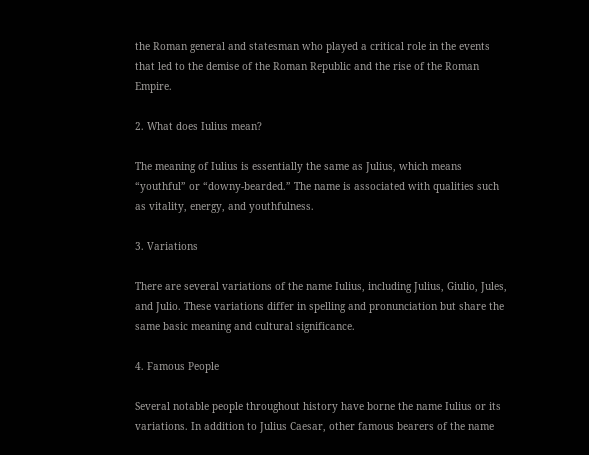the Roman general and statesman who played a critical role in the events that led to the demise of the Roman Republic and the rise of the Roman Empire.

2. What does Iulius mean?

The meaning of Iulius is essentially the same as Julius, which means “youthful” or “downy-bearded.” The name is associated with qualities such as vitality, energy, and youthfulness.

3. Variations

There are several variations of the name Iulius, including Julius, Giulio, Jules, and Julio. These variations differ in spelling and pronunciation but share the same basic meaning and cultural significance.

4. Famous People

Several notable people throughout history have borne the name Iulius or its variations. In addition to Julius Caesar, other famous bearers of the name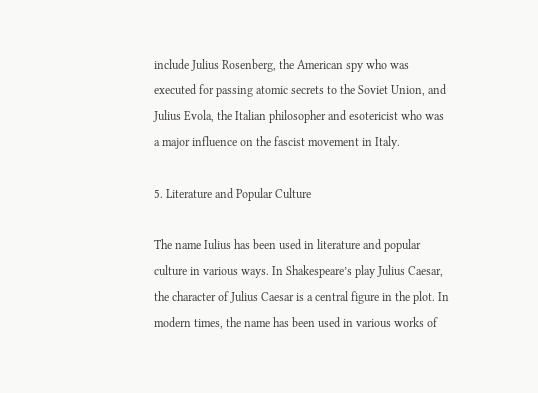include Julius Rosenberg, the American spy who was executed for passing atomic secrets to the Soviet Union, and Julius Evola, the Italian philosopher and esotericist who was a major influence on the fascist movement in Italy.

5. Literature and Popular Culture

The name Iulius has been used in literature and popular culture in various ways. In Shakespeare’s play Julius Caesar, the character of Julius Caesar is a central figure in the plot. In modern times, the name has been used in various works of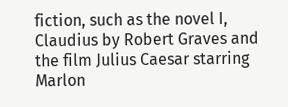fiction, such as the novel I, Claudius by Robert Graves and the film Julius Caesar starring Marlon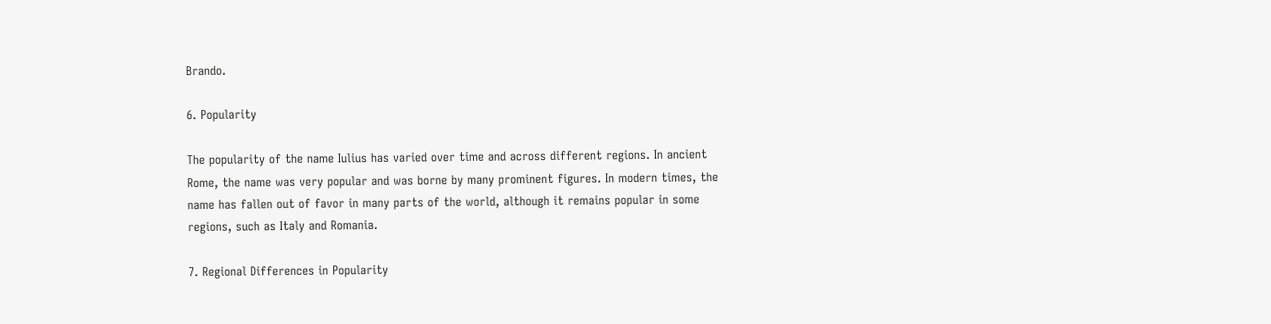Brando.

6. Popularity

The popularity of the name Iulius has varied over time and across different regions. In ancient Rome, the name was very popular and was borne by many prominent figures. In modern times, the name has fallen out of favor in many parts of the world, although it remains popular in some regions, such as Italy and Romania.

7. Regional Differences in Popularity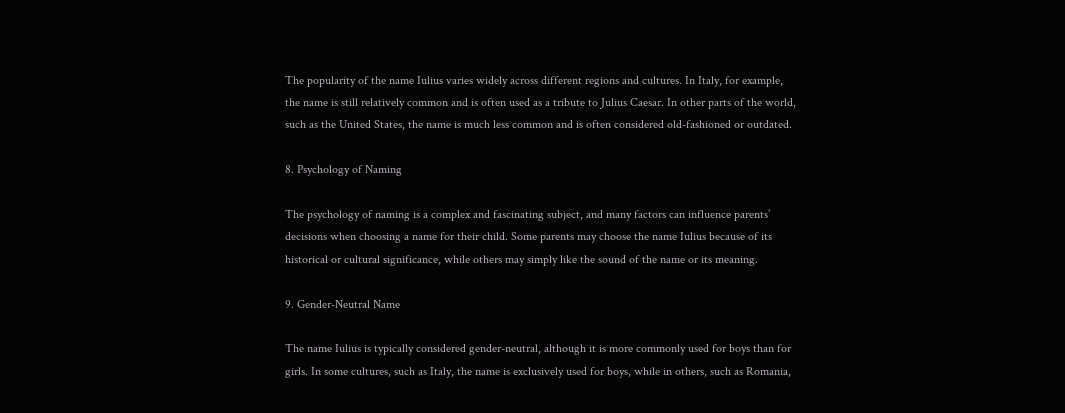The popularity of the name Iulius varies widely across different regions and cultures. In Italy, for example, the name is still relatively common and is often used as a tribute to Julius Caesar. In other parts of the world, such as the United States, the name is much less common and is often considered old-fashioned or outdated.

8. Psychology of Naming

The psychology of naming is a complex and fascinating subject, and many factors can influence parents’ decisions when choosing a name for their child. Some parents may choose the name Iulius because of its historical or cultural significance, while others may simply like the sound of the name or its meaning.

9. Gender-Neutral Name

The name Iulius is typically considered gender-neutral, although it is more commonly used for boys than for girls. In some cultures, such as Italy, the name is exclusively used for boys, while in others, such as Romania,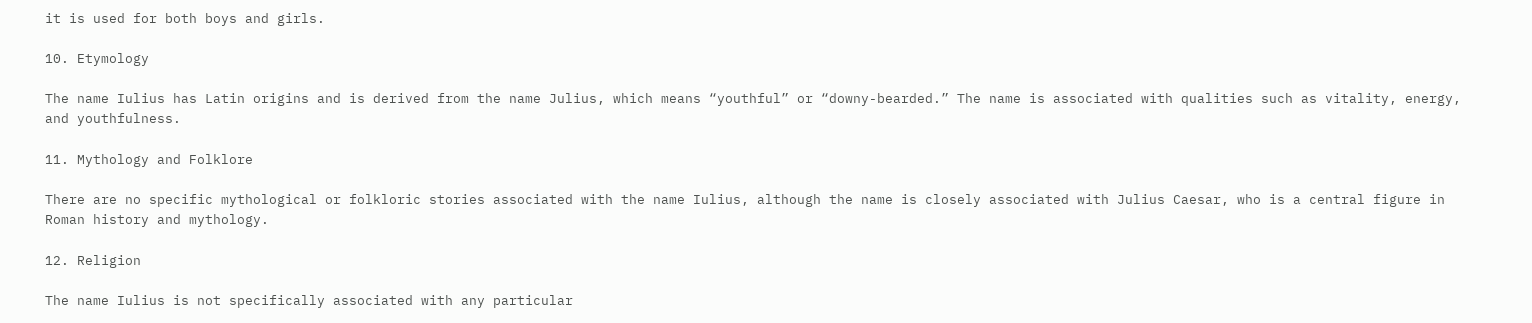it is used for both boys and girls.

10. Etymology

The name Iulius has Latin origins and is derived from the name Julius, which means “youthful” or “downy-bearded.” The name is associated with qualities such as vitality, energy, and youthfulness.

11. Mythology and Folklore

There are no specific mythological or folkloric stories associated with the name Iulius, although the name is closely associated with Julius Caesar, who is a central figure in Roman history and mythology.

12. Religion

The name Iulius is not specifically associated with any particular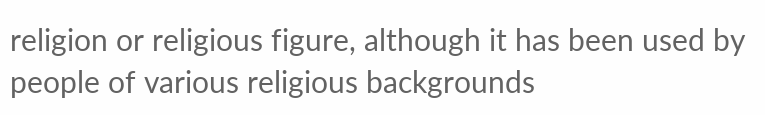religion or religious figure, although it has been used by people of various religious backgrounds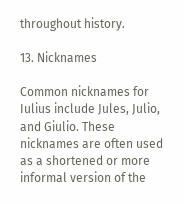throughout history.

13. Nicknames

Common nicknames for Iulius include Jules, Julio, and Giulio. These nicknames are often used as a shortened or more informal version of the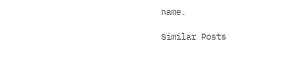name.

Similar Posts